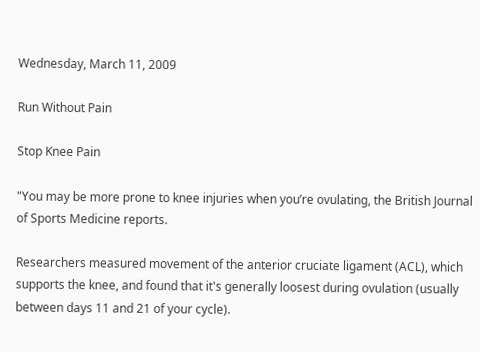Wednesday, March 11, 2009

Run Without Pain

Stop Knee Pain

"You may be more prone to knee injuries when you’re ovulating, the British Journal of Sports Medicine reports.

Researchers measured movement of the anterior cruciate ligament (ACL), which supports the knee, and found that it's generally loosest during ovulation (usually between days 11 and 21 of your cycle).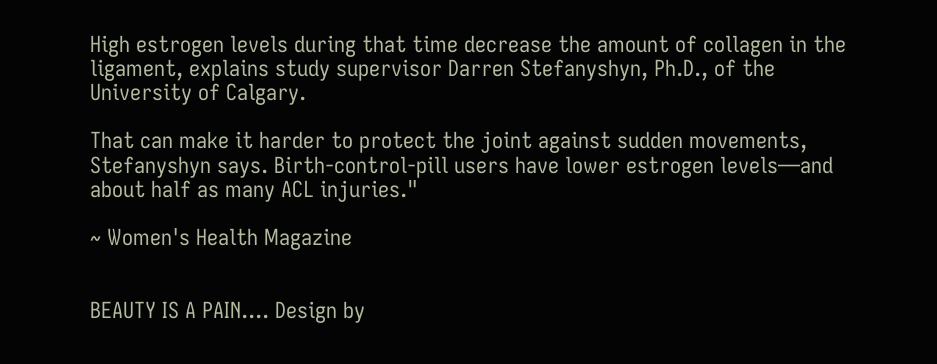High estrogen levels during that time decrease the amount of collagen in the ligament, explains study supervisor Darren Stefanyshyn, Ph.D., of the University of Calgary.

That can make it harder to protect the joint against sudden movements, Stefanyshyn says. Birth-control-pill users have lower estrogen levels―and about half as many ACL injuries."

~ Women's Health Magazine


BEAUTY IS A PAIN.... Design by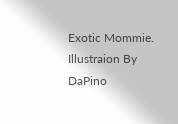Exotic Mommie. Illustraion By DaPino